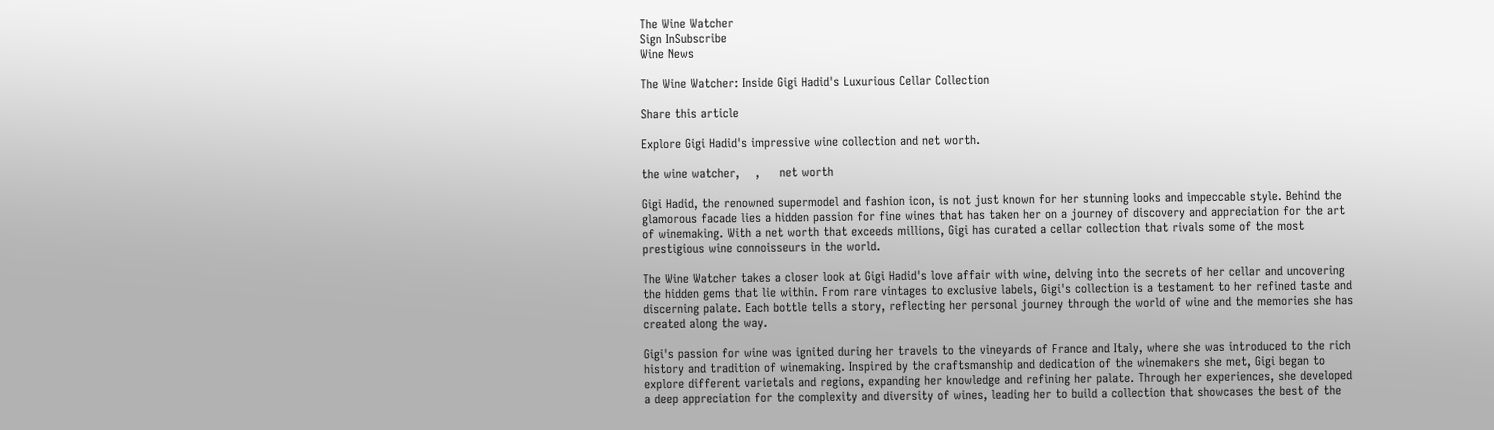The Wine Watcher
Sign InSubscribe
Wine News

The Wine Watcher: Inside Gigi Hadid's Luxurious Cellar Collection

Share this article

Explore Gigi Hadid's impressive wine collection and net worth.

the wine watcher,    ,     net worth

Gigi Hadid, the renowned supermodel and fashion icon, is not just known for her stunning looks and impeccable style. Behind the glamorous facade lies a hidden passion for fine wines that has taken her on a journey of discovery and appreciation for the art of winemaking. With a net worth that exceeds millions, Gigi has curated a cellar collection that rivals some of the most prestigious wine connoisseurs in the world.

The Wine Watcher takes a closer look at Gigi Hadid's love affair with wine, delving into the secrets of her cellar and uncovering the hidden gems that lie within. From rare vintages to exclusive labels, Gigi's collection is a testament to her refined taste and discerning palate. Each bottle tells a story, reflecting her personal journey through the world of wine and the memories she has created along the way.

Gigi's passion for wine was ignited during her travels to the vineyards of France and Italy, where she was introduced to the rich history and tradition of winemaking. Inspired by the craftsmanship and dedication of the winemakers she met, Gigi began to explore different varietals and regions, expanding her knowledge and refining her palate. Through her experiences, she developed a deep appreciation for the complexity and diversity of wines, leading her to build a collection that showcases the best of the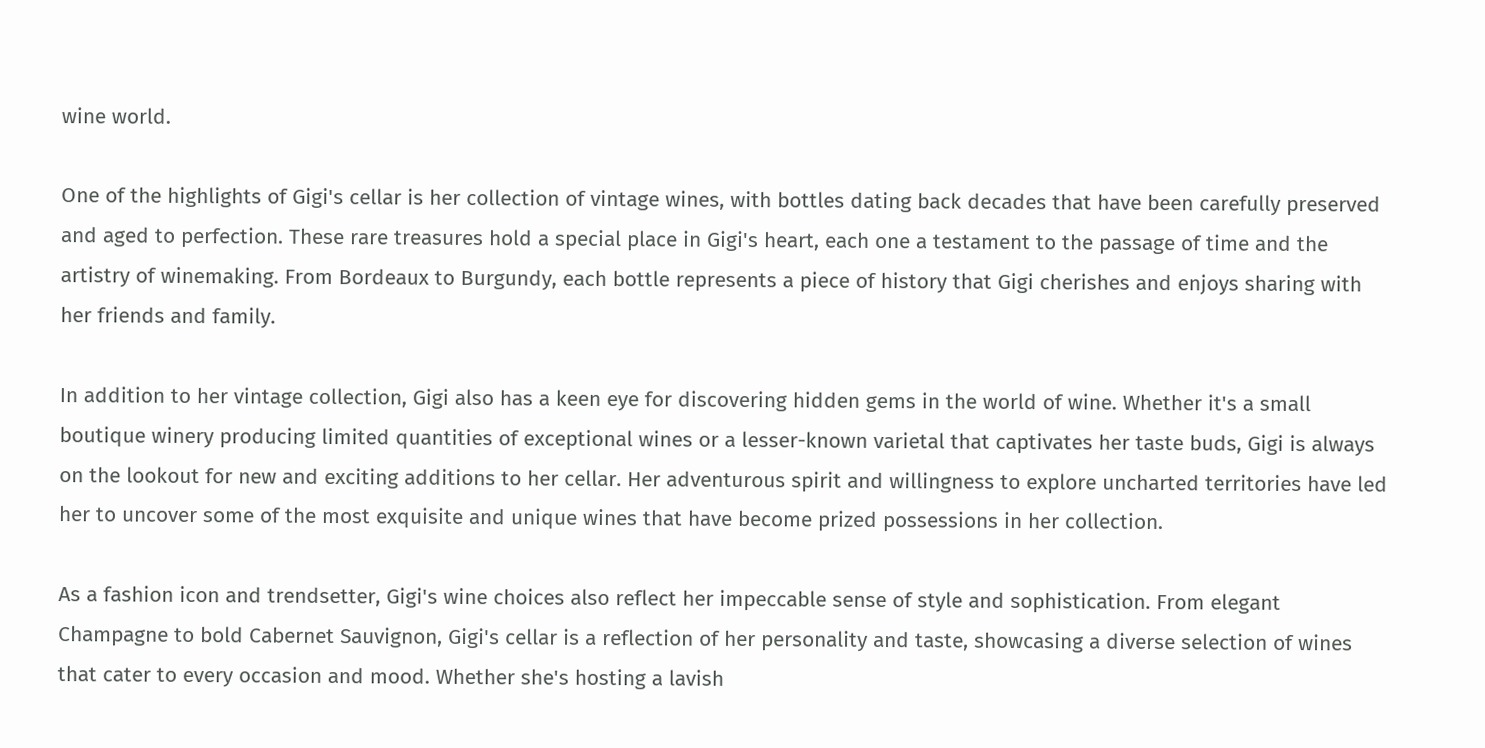wine world.

One of the highlights of Gigi's cellar is her collection of vintage wines, with bottles dating back decades that have been carefully preserved and aged to perfection. These rare treasures hold a special place in Gigi's heart, each one a testament to the passage of time and the artistry of winemaking. From Bordeaux to Burgundy, each bottle represents a piece of history that Gigi cherishes and enjoys sharing with her friends and family.

In addition to her vintage collection, Gigi also has a keen eye for discovering hidden gems in the world of wine. Whether it's a small boutique winery producing limited quantities of exceptional wines or a lesser-known varietal that captivates her taste buds, Gigi is always on the lookout for new and exciting additions to her cellar. Her adventurous spirit and willingness to explore uncharted territories have led her to uncover some of the most exquisite and unique wines that have become prized possessions in her collection.

As a fashion icon and trendsetter, Gigi's wine choices also reflect her impeccable sense of style and sophistication. From elegant Champagne to bold Cabernet Sauvignon, Gigi's cellar is a reflection of her personality and taste, showcasing a diverse selection of wines that cater to every occasion and mood. Whether she's hosting a lavish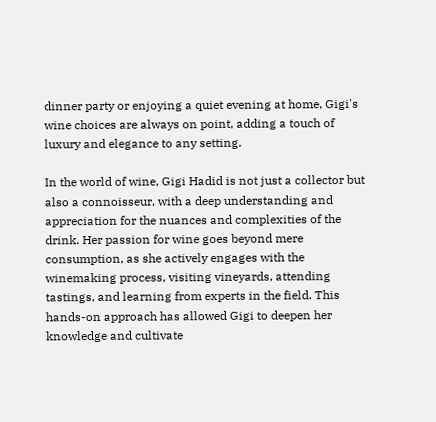dinner party or enjoying a quiet evening at home, Gigi's wine choices are always on point, adding a touch of luxury and elegance to any setting.

In the world of wine, Gigi Hadid is not just a collector but also a connoisseur, with a deep understanding and appreciation for the nuances and complexities of the drink. Her passion for wine goes beyond mere consumption, as she actively engages with the winemaking process, visiting vineyards, attending tastings, and learning from experts in the field. This hands-on approach has allowed Gigi to deepen her knowledge and cultivate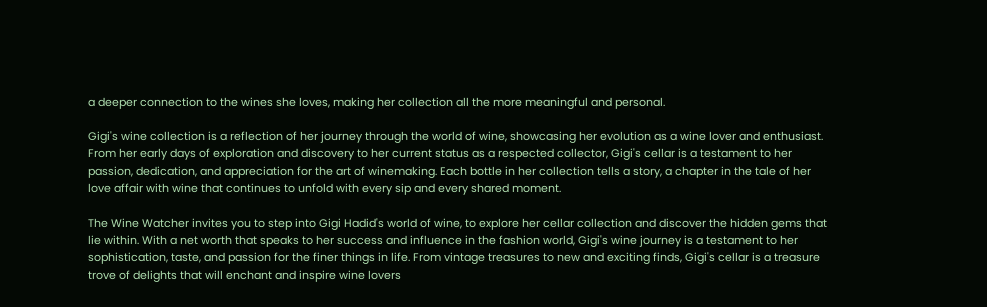a deeper connection to the wines she loves, making her collection all the more meaningful and personal.

Gigi's wine collection is a reflection of her journey through the world of wine, showcasing her evolution as a wine lover and enthusiast. From her early days of exploration and discovery to her current status as a respected collector, Gigi's cellar is a testament to her passion, dedication, and appreciation for the art of winemaking. Each bottle in her collection tells a story, a chapter in the tale of her love affair with wine that continues to unfold with every sip and every shared moment.

The Wine Watcher invites you to step into Gigi Hadid's world of wine, to explore her cellar collection and discover the hidden gems that lie within. With a net worth that speaks to her success and influence in the fashion world, Gigi's wine journey is a testament to her sophistication, taste, and passion for the finer things in life. From vintage treasures to new and exciting finds, Gigi's cellar is a treasure trove of delights that will enchant and inspire wine lovers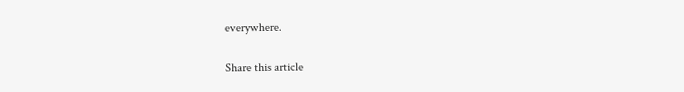everywhere.

Share this article